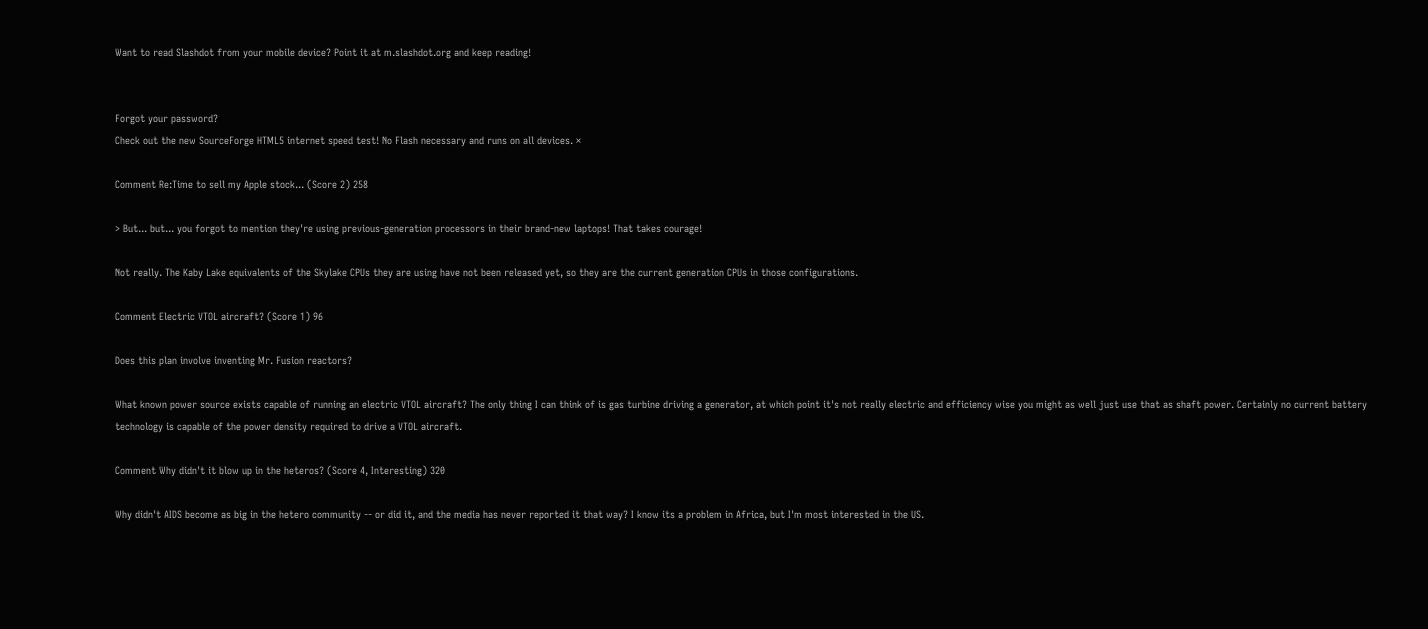Want to read Slashdot from your mobile device? Point it at m.slashdot.org and keep reading!


Forgot your password?
Check out the new SourceForge HTML5 internet speed test! No Flash necessary and runs on all devices. ×

Comment Re:Time to sell my Apple stock... (Score 2) 258

> But... but... you forgot to mention they're using previous-generation processors in their brand-new laptops! That takes courage!

Not really. The Kaby Lake equivalents of the Skylake CPUs they are using have not been released yet, so they are the current generation CPUs in those configurations.

Comment Electric VTOL aircraft? (Score 1) 96

Does this plan involve inventing Mr. Fusion reactors?

What known power source exists capable of running an electric VTOL aircraft? The only thing I can think of is gas turbine driving a generator, at which point it's not really electric and efficiency wise you might as well just use that as shaft power. Certainly no current battery technology is capable of the power density required to drive a VTOL aircraft.

Comment Why didn't it blow up in the heteros? (Score 4, Interesting) 320

Why didn't AIDS become as big in the hetero community -- or did it, and the media has never reported it that way? I know its a problem in Africa, but I'm most interested in the US.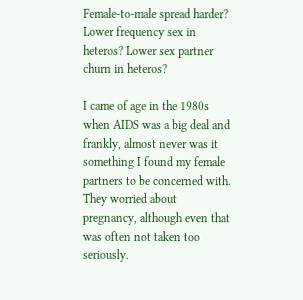Female-to-male spread harder? Lower frequency sex in heteros? Lower sex partner churn in heteros?

I came of age in the 1980s when AIDS was a big deal and frankly, almost never was it something I found my female partners to be concerned with. They worried about pregnancy, although even that was often not taken too seriously.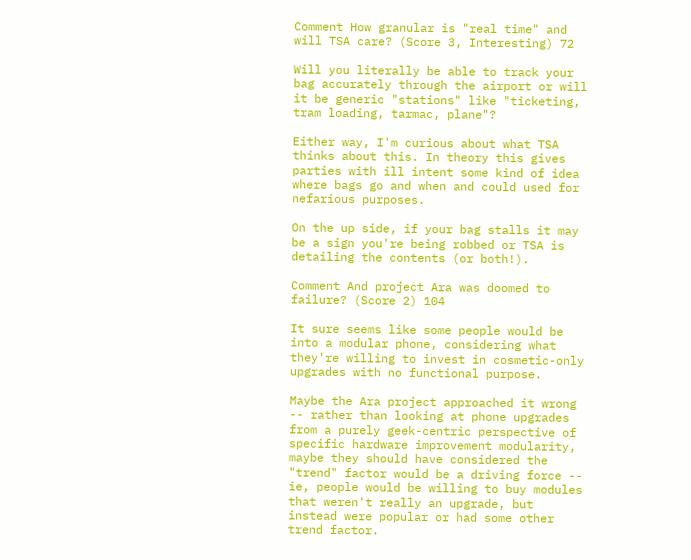Comment How granular is "real time" and will TSA care? (Score 3, Interesting) 72

Will you literally be able to track your bag accurately through the airport or will it be generic "stations" like "ticketing, tram loading, tarmac, plane"?

Either way, I'm curious about what TSA thinks about this. In theory this gives parties with ill intent some kind of idea where bags go and when and could used for nefarious purposes.

On the up side, if your bag stalls it may be a sign you're being robbed or TSA is detailing the contents (or both!).

Comment And project Ara was doomed to failure? (Score 2) 104

It sure seems like some people would be into a modular phone, considering what they're willing to invest in cosmetic-only upgrades with no functional purpose.

Maybe the Ara project approached it wrong -- rather than looking at phone upgrades from a purely geek-centric perspective of specific hardware improvement modularity, maybe they should have considered the "trend" factor would be a driving force -- ie, people would be willing to buy modules that weren't really an upgrade, but instead were popular or had some other trend factor.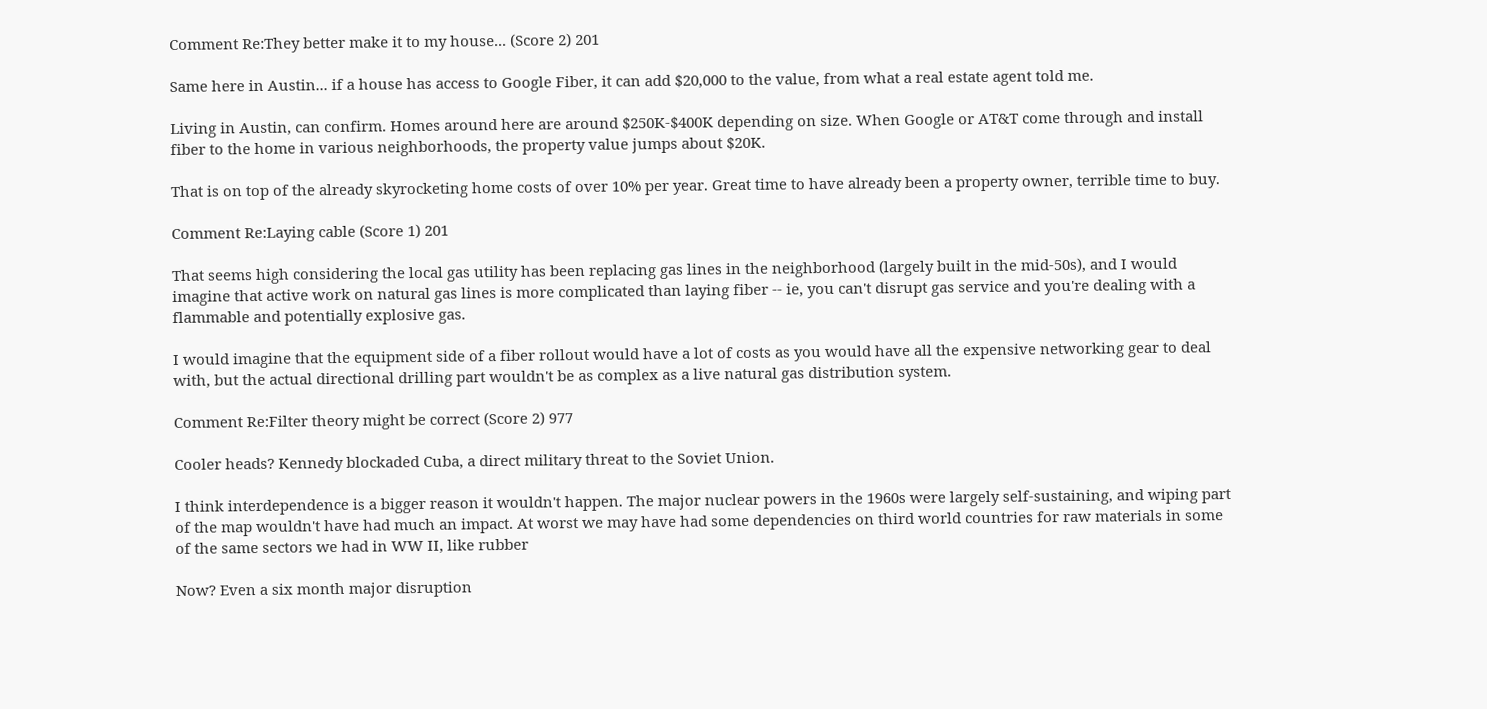Comment Re:They better make it to my house... (Score 2) 201

Same here in Austin... if a house has access to Google Fiber, it can add $20,000 to the value, from what a real estate agent told me.

Living in Austin, can confirm. Homes around here are around $250K-$400K depending on size. When Google or AT&T come through and install fiber to the home in various neighborhoods, the property value jumps about $20K.

That is on top of the already skyrocketing home costs of over 10% per year. Great time to have already been a property owner, terrible time to buy.

Comment Re:Laying cable (Score 1) 201

That seems high considering the local gas utility has been replacing gas lines in the neighborhood (largely built in the mid-50s), and I would imagine that active work on natural gas lines is more complicated than laying fiber -- ie, you can't disrupt gas service and you're dealing with a flammable and potentially explosive gas.

I would imagine that the equipment side of a fiber rollout would have a lot of costs as you would have all the expensive networking gear to deal with, but the actual directional drilling part wouldn't be as complex as a live natural gas distribution system.

Comment Re:Filter theory might be correct (Score 2) 977

Cooler heads? Kennedy blockaded Cuba, a direct military threat to the Soviet Union.

I think interdependence is a bigger reason it wouldn't happen. The major nuclear powers in the 1960s were largely self-sustaining, and wiping part of the map wouldn't have had much an impact. At worst we may have had some dependencies on third world countries for raw materials in some of the same sectors we had in WW II, like rubber

Now? Even a six month major disruption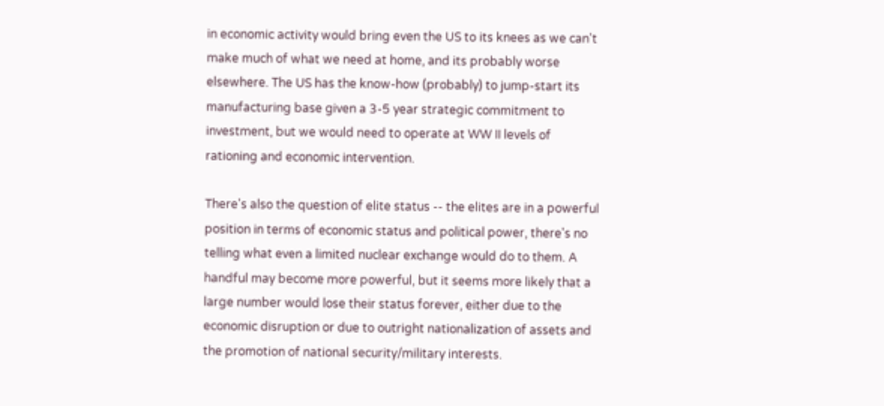in economic activity would bring even the US to its knees as we can't make much of what we need at home, and its probably worse elsewhere. The US has the know-how (probably) to jump-start its manufacturing base given a 3-5 year strategic commitment to investment, but we would need to operate at WW II levels of rationing and economic intervention.

There's also the question of elite status -- the elites are in a powerful position in terms of economic status and political power, there's no telling what even a limited nuclear exchange would do to them. A handful may become more powerful, but it seems more likely that a large number would lose their status forever, either due to the economic disruption or due to outright nationalization of assets and the promotion of national security/military interests.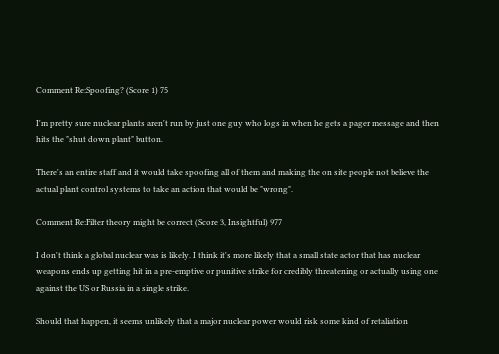Comment Re:Spoofing? (Score 1) 75

I'm pretty sure nuclear plants aren't run by just one guy who logs in when he gets a pager message and then hits the "shut down plant" button.

There's an entire staff and it would take spoofing all of them and making the on site people not believe the actual plant control systems to take an action that would be "wrong".

Comment Re:Filter theory might be correct (Score 3, Insightful) 977

I don't think a global nuclear was is likely. I think it's more likely that a small state actor that has nuclear weapons ends up getting hit in a pre-emptive or punitive strike for credibly threatening or actually using one against the US or Russia in a single strike.

Should that happen, it seems unlikely that a major nuclear power would risk some kind of retaliation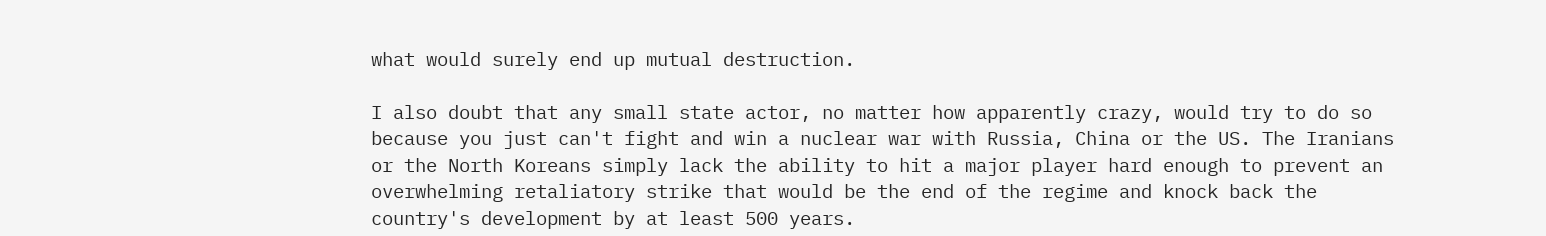what would surely end up mutual destruction.

I also doubt that any small state actor, no matter how apparently crazy, would try to do so because you just can't fight and win a nuclear war with Russia, China or the US. The Iranians or the North Koreans simply lack the ability to hit a major player hard enough to prevent an overwhelming retaliatory strike that would be the end of the regime and knock back the country's development by at least 500 years.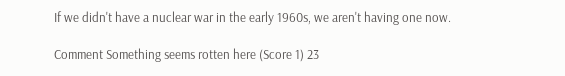If we didn't have a nuclear war in the early 1960s, we aren't having one now.

Comment Something seems rotten here (Score 1) 23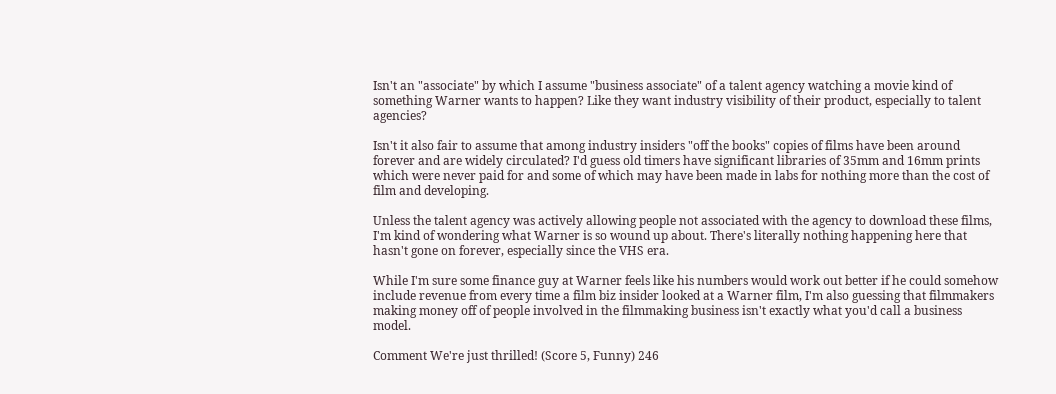Isn't an "associate" by which I assume "business associate" of a talent agency watching a movie kind of something Warner wants to happen? Like they want industry visibility of their product, especially to talent agencies?

Isn't it also fair to assume that among industry insiders "off the books" copies of films have been around forever and are widely circulated? I'd guess old timers have significant libraries of 35mm and 16mm prints which were never paid for and some of which may have been made in labs for nothing more than the cost of film and developing.

Unless the talent agency was actively allowing people not associated with the agency to download these films, I'm kind of wondering what Warner is so wound up about. There's literally nothing happening here that hasn't gone on forever, especially since the VHS era.

While I'm sure some finance guy at Warner feels like his numbers would work out better if he could somehow include revenue from every time a film biz insider looked at a Warner film, I'm also guessing that filmmakers making money off of people involved in the filmmaking business isn't exactly what you'd call a business model.

Comment We're just thrilled! (Score 5, Funny) 246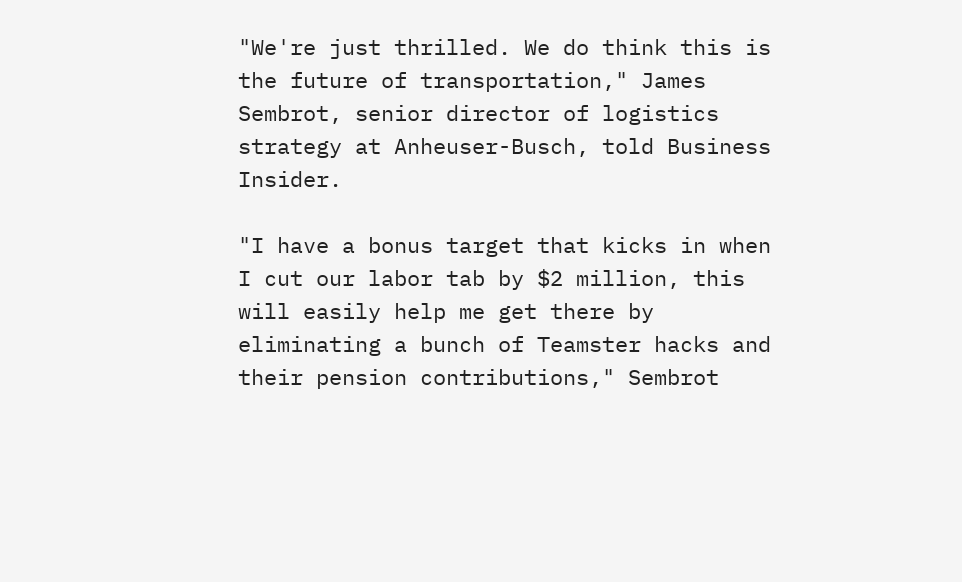"We're just thrilled. We do think this is the future of transportation," James Sembrot, senior director of logistics strategy at Anheuser-Busch, told Business Insider.

"I have a bonus target that kicks in when I cut our labor tab by $2 million, this will easily help me get there by eliminating a bunch of Teamster hacks and their pension contributions," Sembrot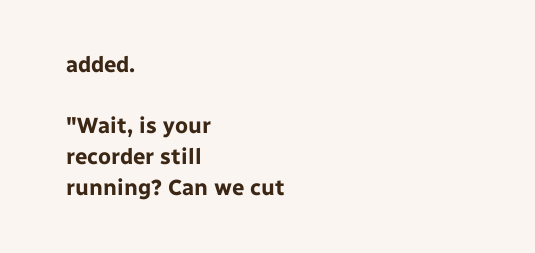added.

"Wait, is your recorder still running? Can we cut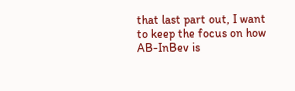that last part out, I want to keep the focus on how AB-InBev is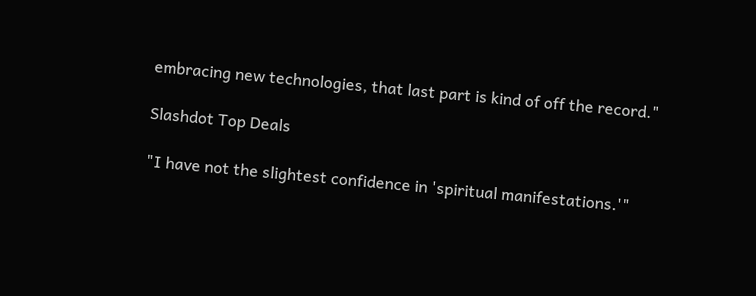embracing new technologies, that last part is kind of off the record."

Slashdot Top Deals

"I have not the slightest confidence in 'spiritual manifestations.'"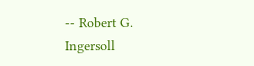-- Robert G. Ingersoll